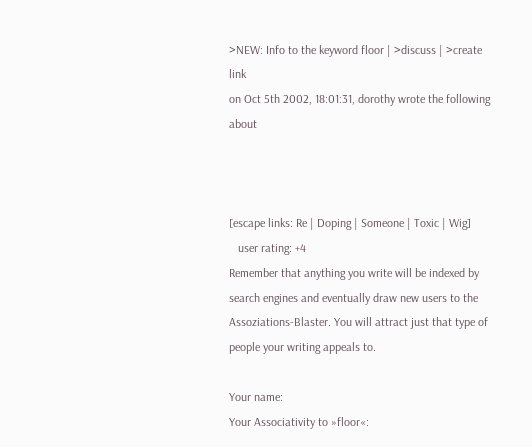>NEW: Info to the keyword floor | >discuss | >create link
on Oct 5th 2002, 18:01:31, dorothy wrote the following about



[escape links: Re | Doping | Someone | Toxic | Wig]
   user rating: +4
Remember that anything you write will be indexed by search engines and eventually draw new users to the Assoziations-Blaster. You will attract just that type of people your writing appeals to.

Your name:
Your Associativity to »floor«: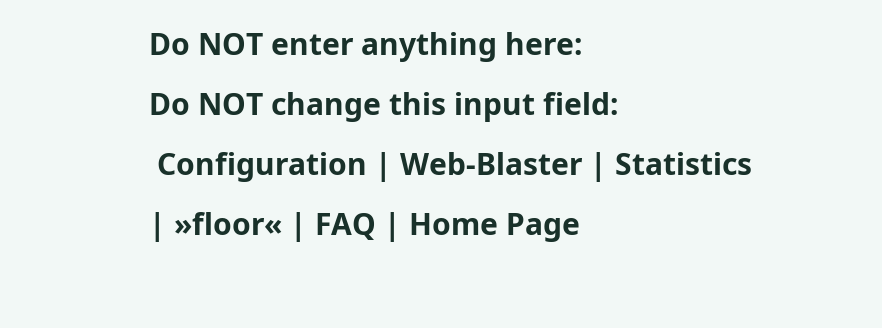Do NOT enter anything here:
Do NOT change this input field:
 Configuration | Web-Blaster | Statistics | »floor« | FAQ | Home Page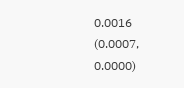0.0016 (0.0007, 0.0000)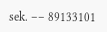sek. –– 89133101